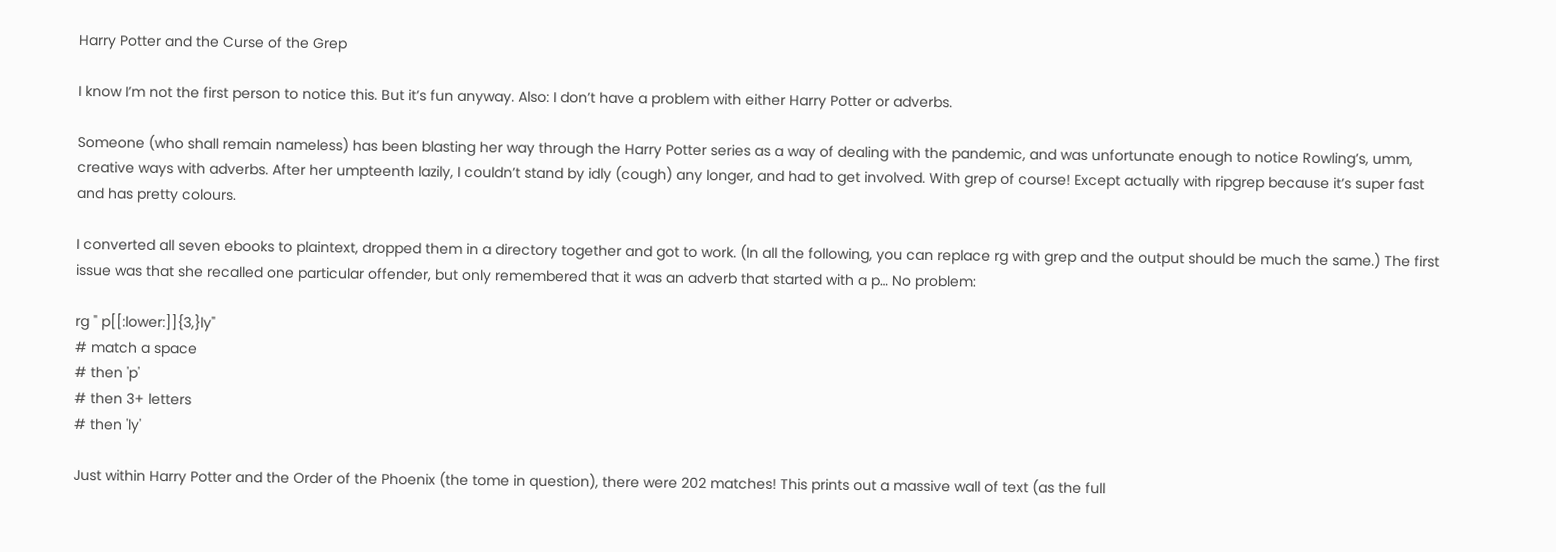Harry Potter and the Curse of the Grep

I know I’m not the first person to notice this. But it’s fun anyway. Also: I don’t have a problem with either Harry Potter or adverbs.

Someone (who shall remain nameless) has been blasting her way through the Harry Potter series as a way of dealing with the pandemic, and was unfortunate enough to notice Rowling’s, umm, creative ways with adverbs. After her umpteenth lazily, I couldn’t stand by idly (cough) any longer, and had to get involved. With grep of course! Except actually with ripgrep because it’s super fast and has pretty colours.

I converted all seven ebooks to plaintext, dropped them in a directory together and got to work. (In all the following, you can replace rg with grep and the output should be much the same.) The first issue was that she recalled one particular offender, but only remembered that it was an adverb that started with a p… No problem:

rg " p[[:lower:]]{3,}ly"
# match a space
# then 'p'
# then 3+ letters
# then 'ly'

Just within Harry Potter and the Order of the Phoenix (the tome in question), there were 202 matches! This prints out a massive wall of text (as the full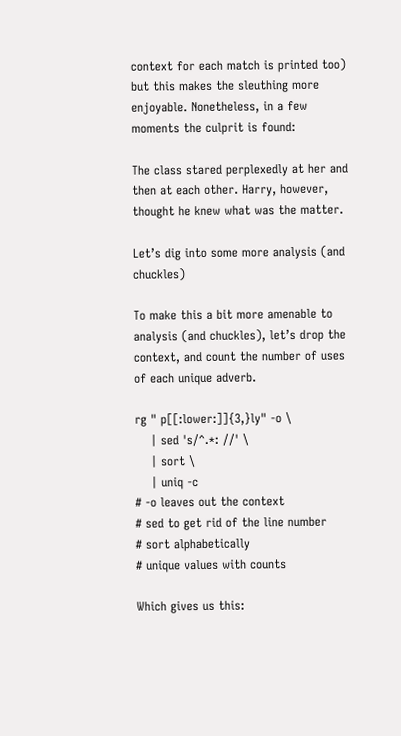context for each match is printed too) but this makes the sleuthing more enjoyable. Nonetheless, in a few moments the culprit is found:

The class stared perplexedly at her and then at each other. Harry, however, thought he knew what was the matter.

Let’s dig into some more analysis (and chuckles)

To make this a bit more amenable to analysis (and chuckles), let’s drop the context, and count the number of uses of each unique adverb.

rg " p[[:lower:]]{3,}ly" -o \
    | sed 's/^.*: //' \
    | sort \
    | uniq -c
# -o leaves out the context
# sed to get rid of the line number
# sort alphabetically
# unique values with counts

Which gives us this: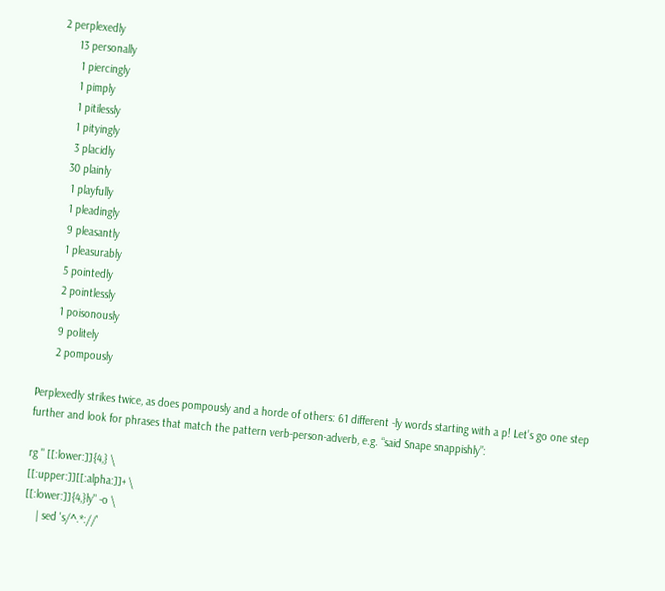2 perplexedly
     13 personally
      1 piercingly
      1 pimply
      1 pitilessly
      1 pityingly
      3 placidly
     30 plainly
      1 playfully
      1 pleadingly
      9 pleasantly
      1 pleasurably
      5 pointedly
      2 pointlessly
      1 poisonously
      9 politely
      2 pompously

Perplexedly strikes twice, as does pompously and a horde of others: 61 different -ly words starting with a p! Let’s go one step further and look for phrases that match the pattern verb-person-adverb, e.g. “said Snape snappishly”:

rg " [[:lower:]]{4,} \
[[:upper:]][[:alpha:]]+ \
[[:lower:]]{4,}ly" -o \
    | sed 's/^.*://'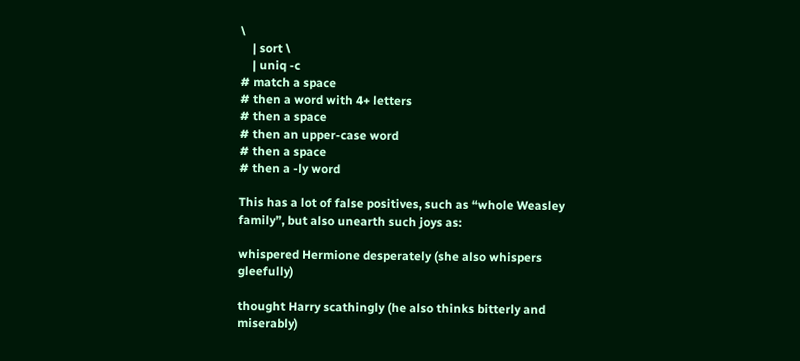\
    | sort \
    | uniq -c
# match a space
# then a word with 4+ letters
# then a space
# then an upper-case word
# then a space
# then a -ly word

This has a lot of false positives, such as “whole Weasley family”, but also unearth such joys as:

whispered Hermione desperately (she also whispers gleefully)

thought Harry scathingly (he also thinks bitterly and miserably)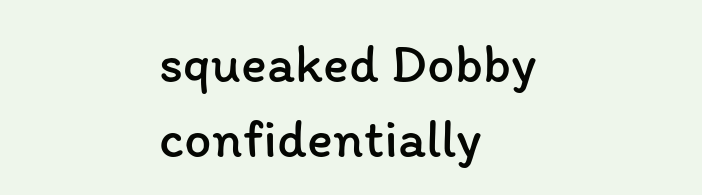squeaked Dobby confidentially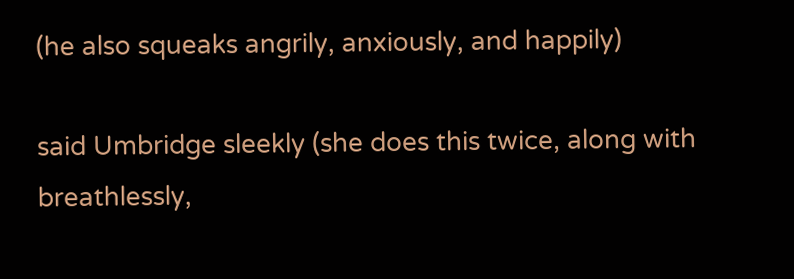(he also squeaks angrily, anxiously, and happily)

said Umbridge sleekly (she does this twice, along with breathlessly,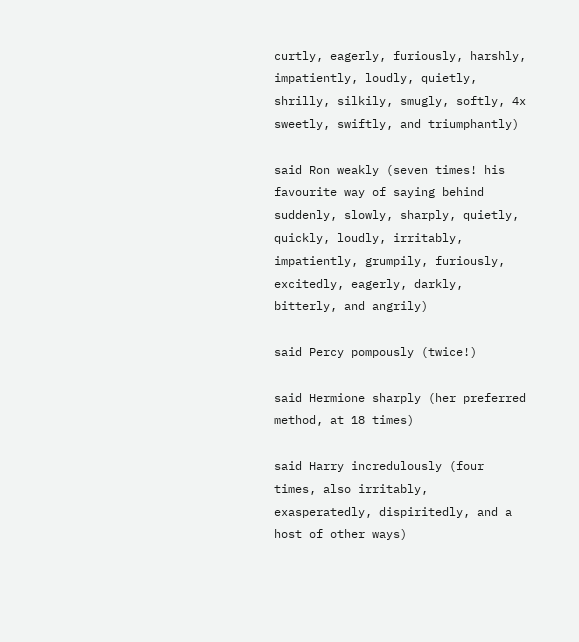curtly, eagerly, furiously, harshly, impatiently, loudly, quietly, shrilly, silkily, smugly, softly, 4x sweetly, swiftly, and triumphantly)

said Ron weakly (seven times! his favourite way of saying behind suddenly, slowly, sharply, quietly, quickly, loudly, irritably, impatiently, grumpily, furiously, excitedly, eagerly, darkly, bitterly, and angrily)

said Percy pompously (twice!)

said Hermione sharply (her preferred method, at 18 times)

said Harry incredulously (four times, also irritably, exasperatedly, dispiritedly, and a host of other ways)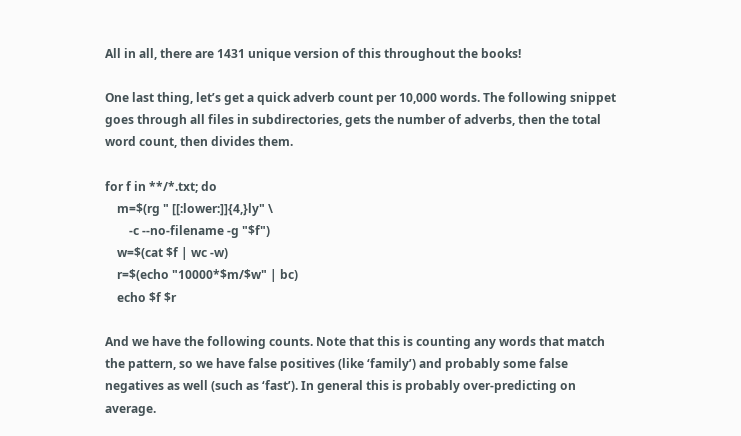All in all, there are 1431 unique version of this throughout the books!

One last thing, let’s get a quick adverb count per 10,000 words. The following snippet goes through all files in subdirectories, gets the number of adverbs, then the total word count, then divides them.

for f in **/*.txt; do
    m=$(rg " [[:lower:]]{4,}ly" \
        -c --no-filename -g "$f")
    w=$(cat $f | wc -w)
    r=$(echo "10000*$m/$w" | bc)
    echo $f $r

And we have the following counts. Note that this is counting any words that match the pattern, so we have false positives (like ‘family’) and probably some false negatives as well (such as ‘fast’). In general this is probably over-predicting on average.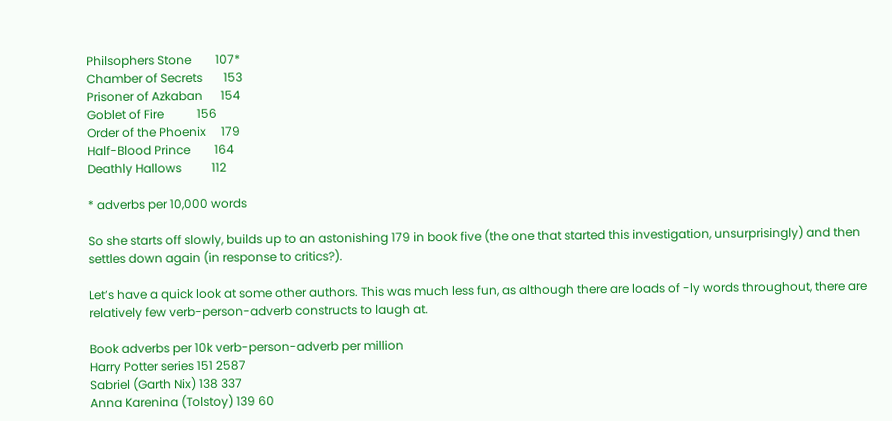Philsophers Stone        107*
Chamber of Secrets       153
Prisoner of Azkaban      154
Goblet of Fire           156
Order of the Phoenix     179
Half-Blood Prince        164
Deathly Hallows          112

* adverbs per 10,000 words

So she starts off slowly, builds up to an astonishing 179 in book five (the one that started this investigation, unsurprisingly) and then settles down again (in response to critics?).

Let’s have a quick look at some other authors. This was much less fun, as although there are loads of -ly words throughout, there are relatively few verb-person-adverb constructs to laugh at.

Book adverbs per 10k verb-person-adverb per million
Harry Potter series 151 2587
Sabriel (Garth Nix) 138 337
Anna Karenina (Tolstoy) 139 60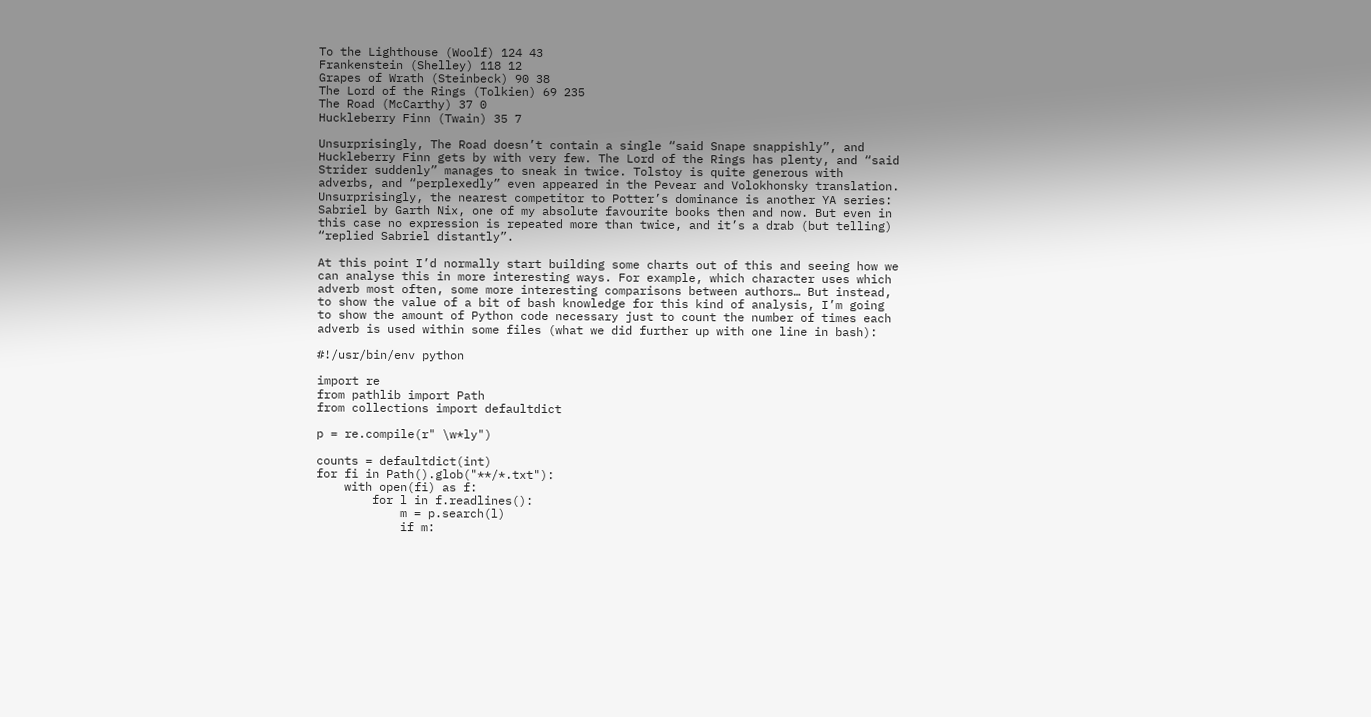To the Lighthouse (Woolf) 124 43
Frankenstein (Shelley) 118 12
Grapes of Wrath (Steinbeck) 90 38
The Lord of the Rings (Tolkien) 69 235
The Road (McCarthy) 37 0
Huckleberry Finn (Twain) 35 7

Unsurprisingly, The Road doesn’t contain a single “said Snape snappishly”, and Huckleberry Finn gets by with very few. The Lord of the Rings has plenty, and “said Strider suddenly” manages to sneak in twice. Tolstoy is quite generous with adverbs, and “perplexedly” even appeared in the Pevear and Volokhonsky translation. Unsurprisingly, the nearest competitor to Potter’s dominance is another YA series: Sabriel by Garth Nix, one of my absolute favourite books then and now. But even in this case no expression is repeated more than twice, and it’s a drab (but telling) “replied Sabriel distantly”.

At this point I’d normally start building some charts out of this and seeing how we can analyse this in more interesting ways. For example, which character uses which adverb most often, some more interesting comparisons between authors… But instead, to show the value of a bit of bash knowledge for this kind of analysis, I’m going to show the amount of Python code necessary just to count the number of times each adverb is used within some files (what we did further up with one line in bash):

#!/usr/bin/env python

import re
from pathlib import Path
from collections import defaultdict

p = re.compile(r" \w*ly")

counts = defaultdict(int)
for fi in Path().glob("**/*.txt"):
    with open(fi) as f:
        for l in f.readlines():
            m = p.search(l)
            if m: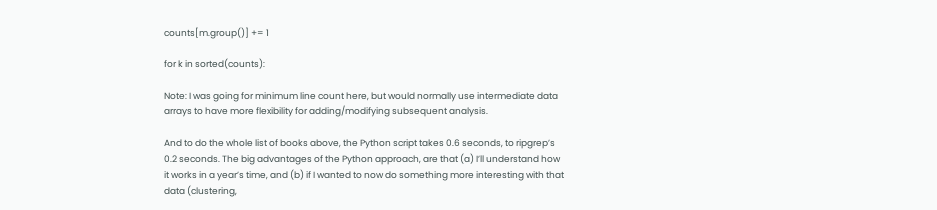counts[m.group()] += 1

for k in sorted(counts):

Note: I was going for minimum line count here, but would normally use intermediate data arrays to have more flexibility for adding/modifying subsequent analysis.

And to do the whole list of books above, the Python script takes 0.6 seconds, to ripgrep’s 0.2 seconds. The big advantages of the Python approach, are that (a) I’ll understand how it works in a year’s time, and (b) if I wanted to now do something more interesting with that data (clustering,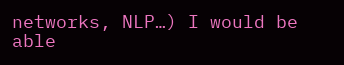networks, NLP…) I would be able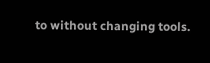to without changing tools.